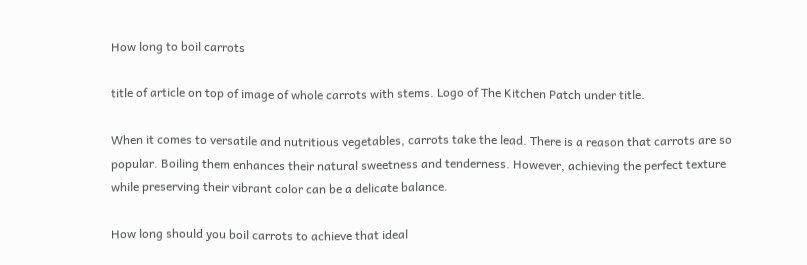How long to boil carrots

title of article on top of image of whole carrots with stems. Logo of The Kitchen Patch under title.

When it comes to versatile and nutritious vegetables, carrots take the lead. There is a reason that carrots are so popular. Boiling them enhances their natural sweetness and tenderness. However, achieving the perfect texture while preserving their vibrant color can be a delicate balance.

How long should you boil carrots to achieve that ideal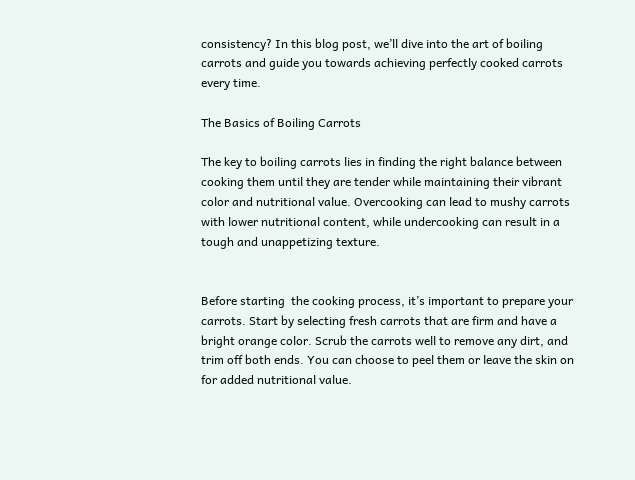consistency? In this blog post, we’ll dive into the art of boiling carrots and guide you towards achieving perfectly cooked carrots every time.

The Basics of Boiling Carrots

The key to boiling carrots lies in finding the right balance between cooking them until they are tender while maintaining their vibrant color and nutritional value. Overcooking can lead to mushy carrots with lower nutritional content, while undercooking can result in a tough and unappetizing texture.


Before starting  the cooking process, it’s important to prepare your carrots. Start by selecting fresh carrots that are firm and have a bright orange color. Scrub the carrots well to remove any dirt, and trim off both ends. You can choose to peel them or leave the skin on for added nutritional value.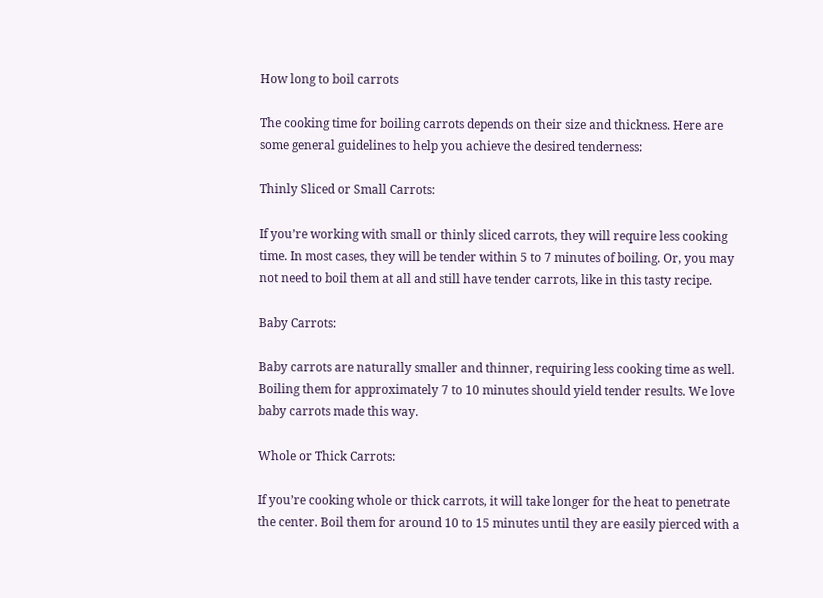How long to boil carrots

The cooking time for boiling carrots depends on their size and thickness. Here are some general guidelines to help you achieve the desired tenderness:

Thinly Sliced or Small Carrots:

If you’re working with small or thinly sliced carrots, they will require less cooking time. In most cases, they will be tender within 5 to 7 minutes of boiling. Or, you may not need to boil them at all and still have tender carrots, like in this tasty recipe.

Baby Carrots:

Baby carrots are naturally smaller and thinner, requiring less cooking time as well. Boiling them for approximately 7 to 10 minutes should yield tender results. We love baby carrots made this way.

Whole or Thick Carrots:

If you’re cooking whole or thick carrots, it will take longer for the heat to penetrate the center. Boil them for around 10 to 15 minutes until they are easily pierced with a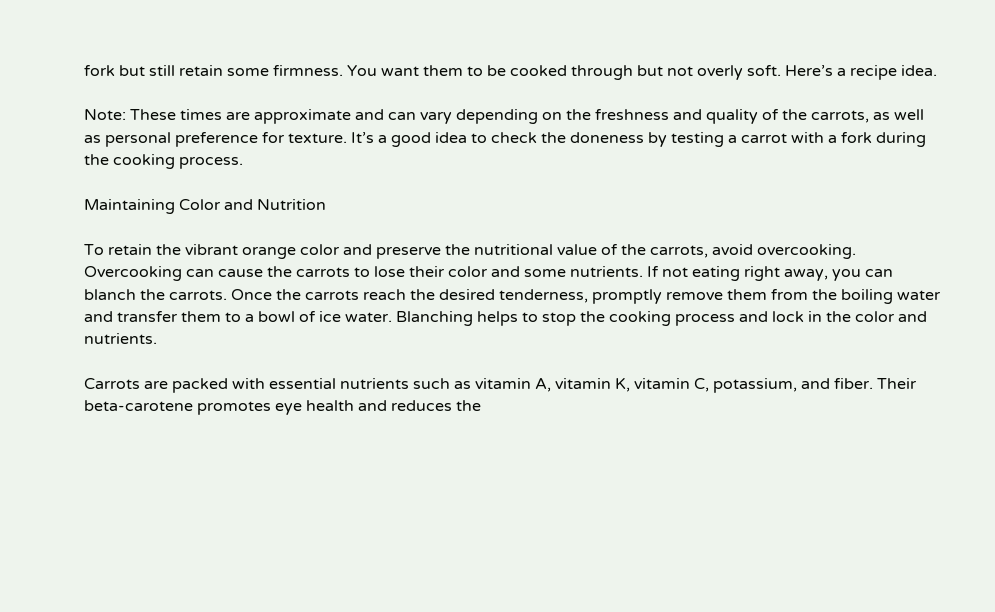fork but still retain some firmness. You want them to be cooked through but not overly soft. Here’s a recipe idea.

Note: These times are approximate and can vary depending on the freshness and quality of the carrots, as well as personal preference for texture. It’s a good idea to check the doneness by testing a carrot with a fork during the cooking process.

Maintaining Color and Nutrition

To retain the vibrant orange color and preserve the nutritional value of the carrots, avoid overcooking. Overcooking can cause the carrots to lose their color and some nutrients. If not eating right away, you can blanch the carrots. Once the carrots reach the desired tenderness, promptly remove them from the boiling water and transfer them to a bowl of ice water. Blanching helps to stop the cooking process and lock in the color and nutrients.

Carrots are packed with essential nutrients such as vitamin A, vitamin K, vitamin C, potassium, and fiber. Their beta-carotene promotes eye health and reduces the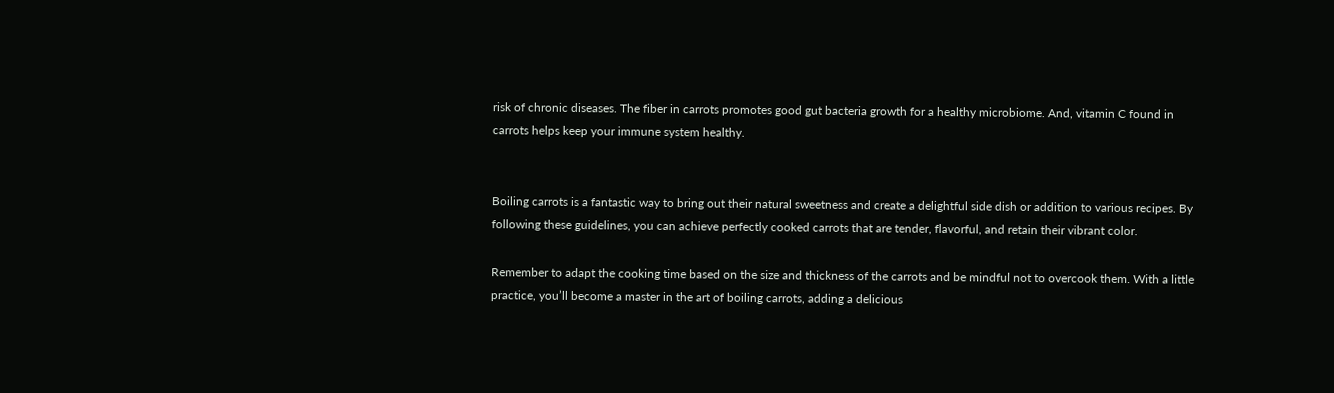risk of chronic diseases. The fiber in carrots promotes good gut bacteria growth for a healthy microbiome. And, vitamin C found in carrots helps keep your immune system healthy.


Boiling carrots is a fantastic way to bring out their natural sweetness and create a delightful side dish or addition to various recipes. By following these guidelines, you can achieve perfectly cooked carrots that are tender, flavorful, and retain their vibrant color.

Remember to adapt the cooking time based on the size and thickness of the carrots and be mindful not to overcook them. With a little practice, you’ll become a master in the art of boiling carrots, adding a delicious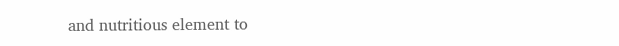and nutritious element to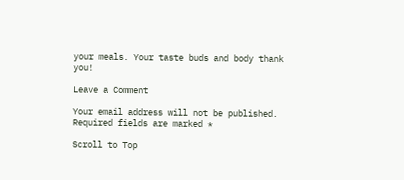your meals. Your taste buds and body thank you!

Leave a Comment

Your email address will not be published. Required fields are marked *

Scroll to Top